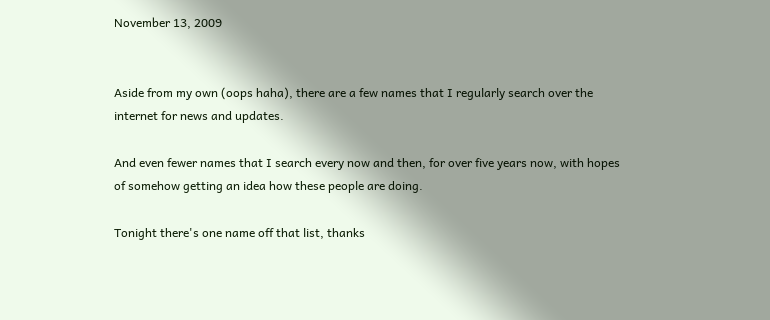November 13, 2009


Aside from my own (oops haha), there are a few names that I regularly search over the internet for news and updates.

And even fewer names that I search every now and then, for over five years now, with hopes of somehow getting an idea how these people are doing.

Tonight there's one name off that list, thanks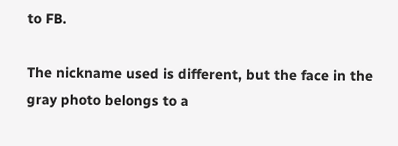to FB.

The nickname used is different, but the face in the gray photo belongs to a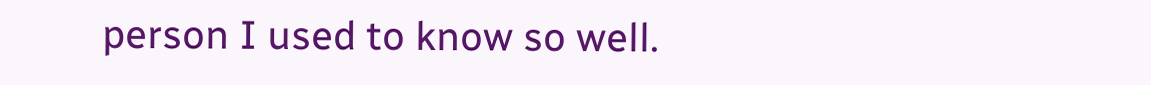person I used to know so well.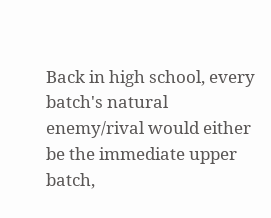Back in high school, every batch's natural enemy/rival would either be the immediate upper batch,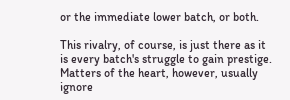or the immediate lower batch, or both.

This rivalry, of course, is just there as it is every batch's struggle to gain prestige. Matters of the heart, however, usually ignore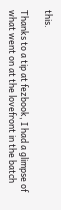this.

Thanks to a tip at fezbook, I had a glimpse of what went on at the lovefront in the batch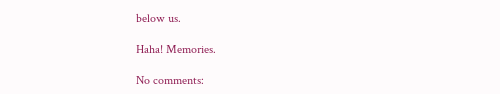below us.

Haha! Memories.

No comments: